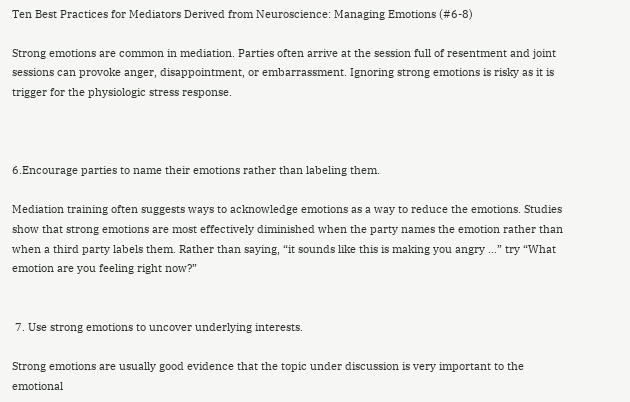Ten Best Practices for Mediators Derived from Neuroscience: Managing Emotions (#6-8)

Strong emotions are common in mediation. Parties often arrive at the session full of resentment and joint sessions can provoke anger, disappointment, or embarrassment. Ignoring strong emotions is risky as it is trigger for the physiologic stress response.



6.Encourage parties to name their emotions rather than labeling them.

Mediation training often suggests ways to acknowledge emotions as a way to reduce the emotions. Studies show that strong emotions are most effectively diminished when the party names the emotion rather than when a third party labels them. Rather than saying, “it sounds like this is making you angry …” try “What emotion are you feeling right now?”


 7. Use strong emotions to uncover underlying interests.

Strong emotions are usually good evidence that the topic under discussion is very important to the emotional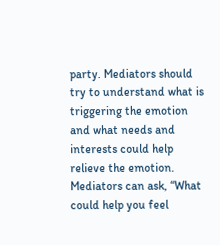party. Mediators should try to understand what is triggering the emotion and what needs and interests could help relieve the emotion. Mediators can ask, “What could help you feel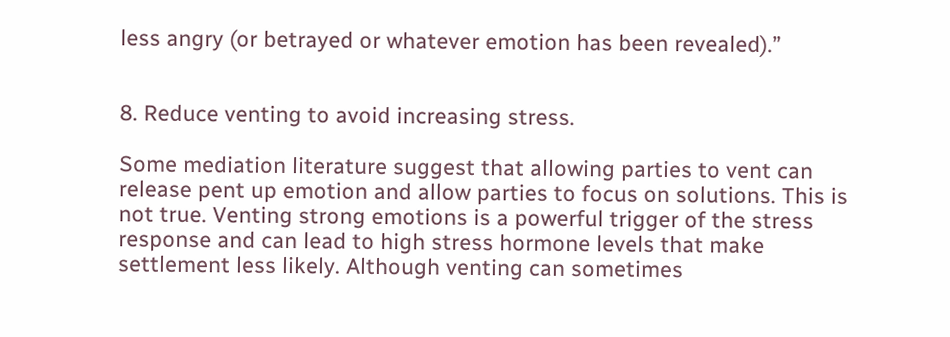less angry (or betrayed or whatever emotion has been revealed).”


8. Reduce venting to avoid increasing stress.

Some mediation literature suggest that allowing parties to vent can release pent up emotion and allow parties to focus on solutions. This is not true. Venting strong emotions is a powerful trigger of the stress response and can lead to high stress hormone levels that make settlement less likely. Although venting can sometimes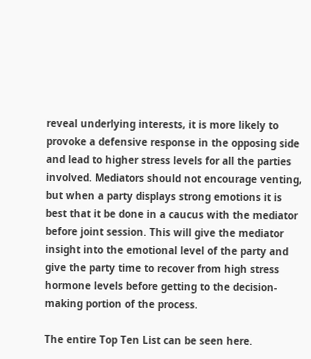reveal underlying interests, it is more likely to provoke a defensive response in the opposing side and lead to higher stress levels for all the parties involved. Mediators should not encourage venting, but when a party displays strong emotions it is best that it be done in a caucus with the mediator before joint session. This will give the mediator insight into the emotional level of the party and give the party time to recover from high stress hormone levels before getting to the decision-making portion of the process.

The entire Top Ten List can be seen here.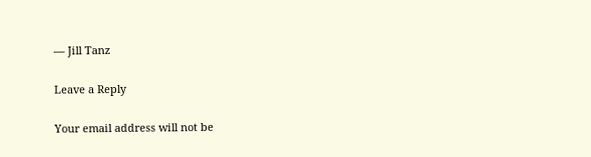— Jill Tanz

Leave a Reply

Your email address will not be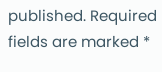published. Required fields are marked *